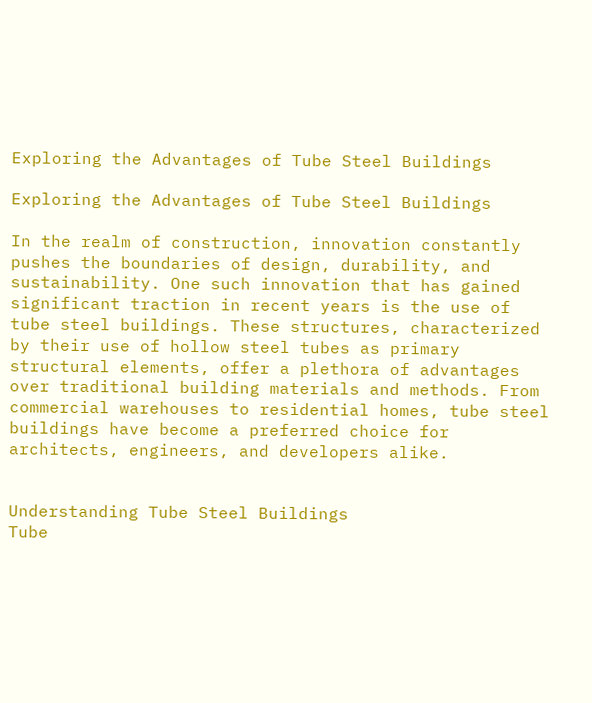Exploring the Advantages of Tube Steel Buildings

Exploring the Advantages of Tube Steel Buildings

In the realm of construction, innovation constantly pushes the boundaries of design, durability, and sustainability. One such innovation that has gained significant traction in recent years is the use of tube steel buildings. These structures, characterized by their use of hollow steel tubes as primary structural elements, offer a plethora of advantages over traditional building materials and methods. From commercial warehouses to residential homes, tube steel buildings have become a preferred choice for architects, engineers, and developers alike.


Understanding Tube Steel Buildings
Tube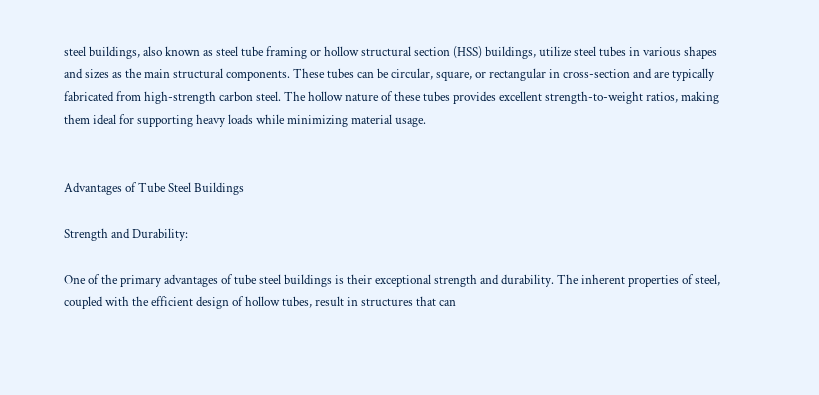steel buildings, also known as steel tube framing or hollow structural section (HSS) buildings, utilize steel tubes in various shapes and sizes as the main structural components. These tubes can be circular, square, or rectangular in cross-section and are typically fabricated from high-strength carbon steel. The hollow nature of these tubes provides excellent strength-to-weight ratios, making them ideal for supporting heavy loads while minimizing material usage.


Advantages of Tube Steel Buildings

Strength and Durability:

One of the primary advantages of tube steel buildings is their exceptional strength and durability. The inherent properties of steel, coupled with the efficient design of hollow tubes, result in structures that can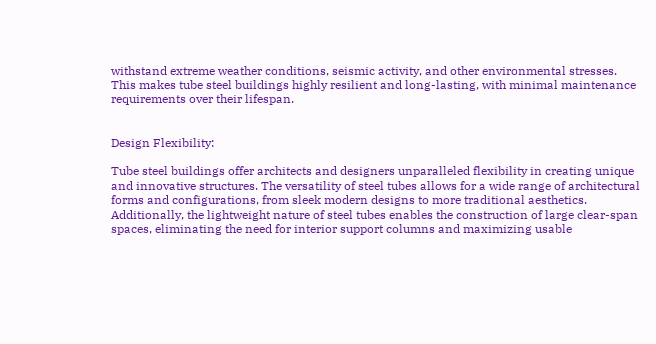withstand extreme weather conditions, seismic activity, and other environmental stresses. This makes tube steel buildings highly resilient and long-lasting, with minimal maintenance requirements over their lifespan.


Design Flexibility:

Tube steel buildings offer architects and designers unparalleled flexibility in creating unique and innovative structures. The versatility of steel tubes allows for a wide range of architectural forms and configurations, from sleek modern designs to more traditional aesthetics. Additionally, the lightweight nature of steel tubes enables the construction of large clear-span spaces, eliminating the need for interior support columns and maximizing usable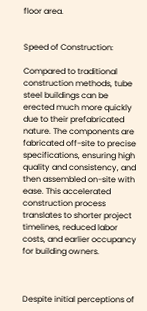floor area.


Speed of Construction:

Compared to traditional construction methods, tube steel buildings can be erected much more quickly due to their prefabricated nature. The components are fabricated off-site to precise specifications, ensuring high quality and consistency, and then assembled on-site with ease. This accelerated construction process translates to shorter project timelines, reduced labor costs, and earlier occupancy for building owners.



Despite initial perceptions of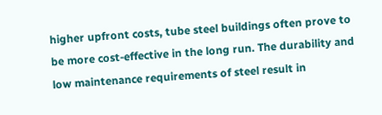higher upfront costs, tube steel buildings often prove to be more cost-effective in the long run. The durability and low maintenance requirements of steel result in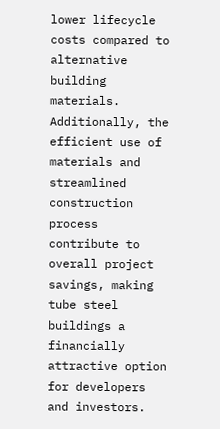lower lifecycle costs compared to alternative building materials. Additionally, the efficient use of materials and streamlined construction process contribute to overall project savings, making tube steel buildings a financially attractive option for developers and investors.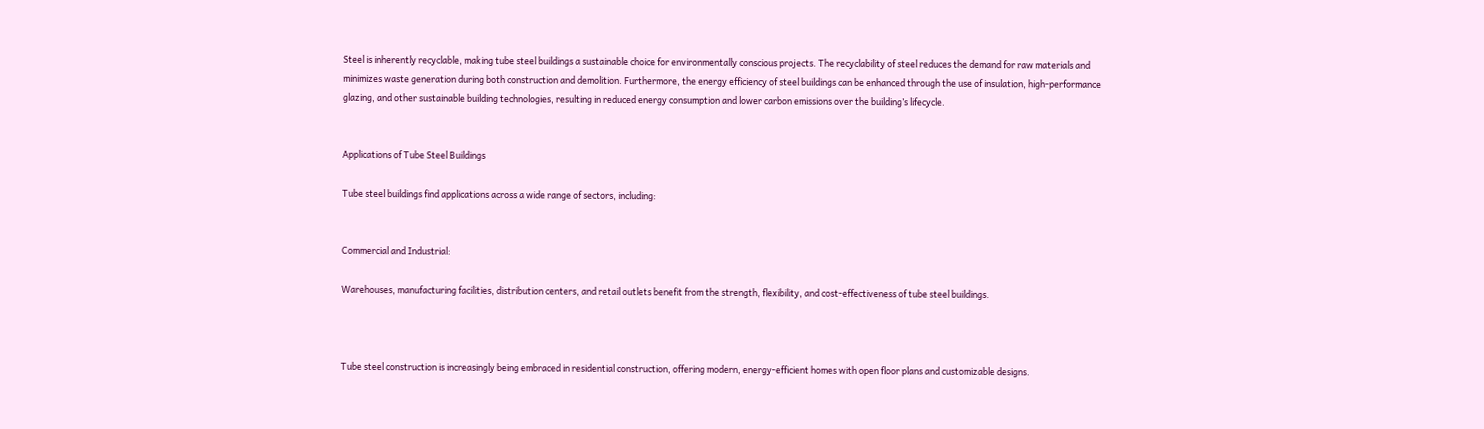Steel is inherently recyclable, making tube steel buildings a sustainable choice for environmentally conscious projects. The recyclability of steel reduces the demand for raw materials and minimizes waste generation during both construction and demolition. Furthermore, the energy efficiency of steel buildings can be enhanced through the use of insulation, high-performance glazing, and other sustainable building technologies, resulting in reduced energy consumption and lower carbon emissions over the building’s lifecycle.


Applications of Tube Steel Buildings

Tube steel buildings find applications across a wide range of sectors, including:


Commercial and Industrial:

Warehouses, manufacturing facilities, distribution centers, and retail outlets benefit from the strength, flexibility, and cost-effectiveness of tube steel buildings.



Tube steel construction is increasingly being embraced in residential construction, offering modern, energy-efficient homes with open floor plans and customizable designs.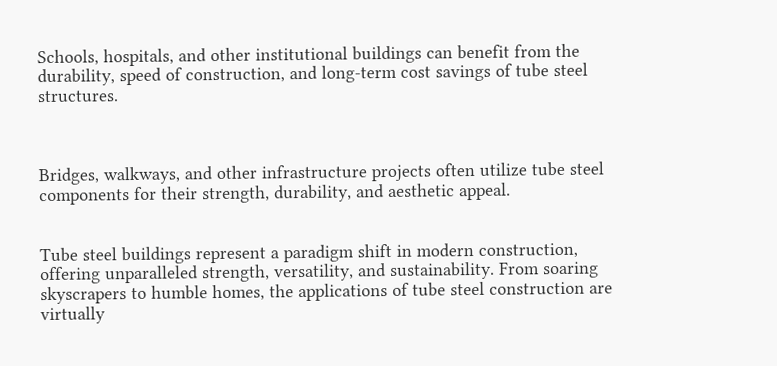Schools, hospitals, and other institutional buildings can benefit from the durability, speed of construction, and long-term cost savings of tube steel structures.



Bridges, walkways, and other infrastructure projects often utilize tube steel components for their strength, durability, and aesthetic appeal.


Tube steel buildings represent a paradigm shift in modern construction, offering unparalleled strength, versatility, and sustainability. From soaring skyscrapers to humble homes, the applications of tube steel construction are virtually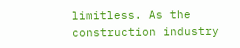limitless. As the construction industry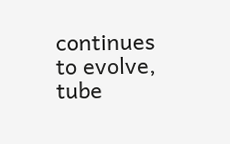continues to evolve, tube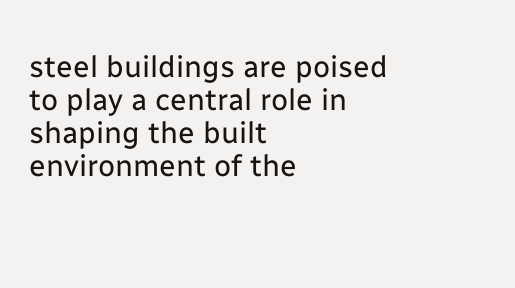steel buildings are poised to play a central role in shaping the built environment of the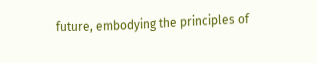future, embodying the principles of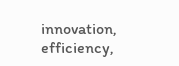innovation, efficiency,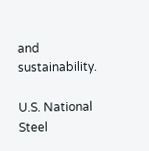and sustainability.

U.S. National Steel